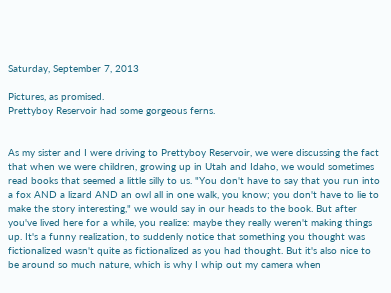Saturday, September 7, 2013

Pictures, as promised.
Prettyboy Reservoir had some gorgeous ferns.


As my sister and I were driving to Prettyboy Reservoir, we were discussing the fact that when we were children, growing up in Utah and Idaho, we would sometimes read books that seemed a little silly to us. "You don't have to say that you run into a fox AND a lizard AND an owl all in one walk, you know; you don't have to lie to make the story interesting," we would say in our heads to the book. But after you've lived here for a while, you realize: maybe they really weren't making things up. It's a funny realization, to suddenly notice that something you thought was fictionalized wasn't quite as fictionalized as you had thought. But it's also nice to be around so much nature, which is why I whip out my camera when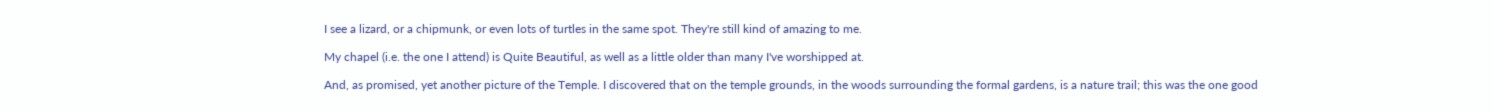I see a lizard, or a chipmunk, or even lots of turtles in the same spot. They're still kind of amazing to me.

My chapel (i.e. the one I attend) is Quite Beautiful, as well as a little older than many I've worshipped at.

And, as promised, yet another picture of the Temple. I discovered that on the temple grounds, in the woods surrounding the formal gardens, is a nature trail; this was the one good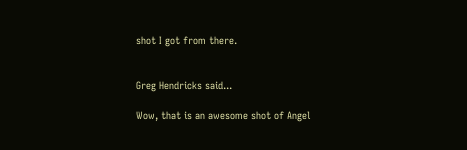shot I got from there.


Greg Hendricks said...

Wow, that is an awesome shot of Angel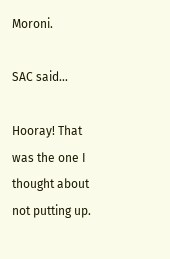Moroni.

SAC said...

Hooray! That was the one I thought about not putting up.